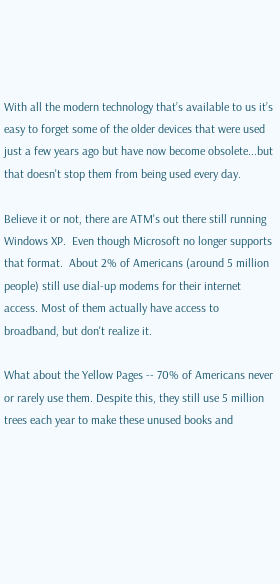With all the modern technology that’s available to us it’s easy to forget some of the older devices that were used just a few years ago but have now become obsolete...but that doesn't stop them from being used every day.

Believe it or not, there are ATM's out there still running Windows XP.  Even though Microsoft no longer supports that format.  About 2% of Americans (around 5 million people) still use dial-up modems for their internet access. Most of them actually have access to broadband, but don't realize it.

What about the Yellow Pages -- 70% of Americans never or rarely use them. Despite this, they still use 5 million trees each year to make these unused books and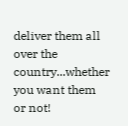deliver them all over the country...whether you want them or not!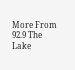More From 92.9 The Lake